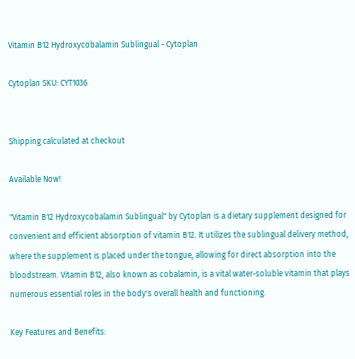Vitamin B12 Hydroxycobalamin Sublingual - Cytoplan

Cytoplan SKU: CYT1036


Shipping calculated at checkout

Available Now!

"Vitamin B12 Hydroxycobalamin Sublingual" by Cytoplan is a dietary supplement designed for convenient and efficient absorption of vitamin B12. It utilizes the sublingual delivery method, where the supplement is placed under the tongue, allowing for direct absorption into the bloodstream. Vitamin B12, also known as cobalamin, is a vital water-soluble vitamin that plays numerous essential roles in the body's overall health and functioning.

Key Features and Benefits: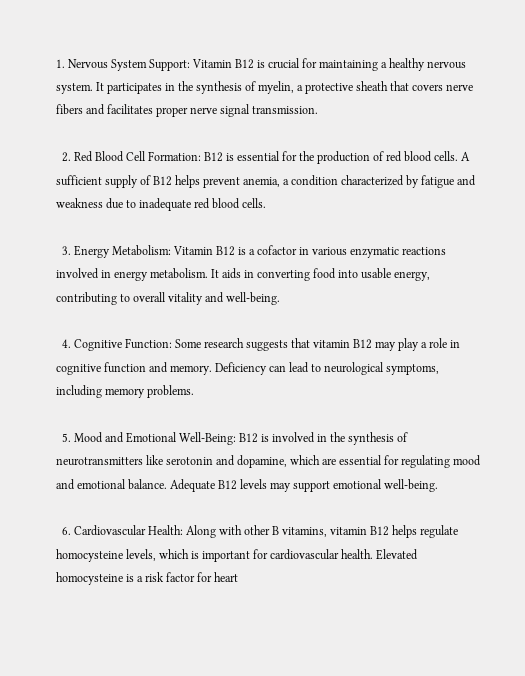1. Nervous System Support: Vitamin B12 is crucial for maintaining a healthy nervous system. It participates in the synthesis of myelin, a protective sheath that covers nerve fibers and facilitates proper nerve signal transmission.

  2. Red Blood Cell Formation: B12 is essential for the production of red blood cells. A sufficient supply of B12 helps prevent anemia, a condition characterized by fatigue and weakness due to inadequate red blood cells.

  3. Energy Metabolism: Vitamin B12 is a cofactor in various enzymatic reactions involved in energy metabolism. It aids in converting food into usable energy, contributing to overall vitality and well-being.

  4. Cognitive Function: Some research suggests that vitamin B12 may play a role in cognitive function and memory. Deficiency can lead to neurological symptoms, including memory problems.

  5. Mood and Emotional Well-Being: B12 is involved in the synthesis of neurotransmitters like serotonin and dopamine, which are essential for regulating mood and emotional balance. Adequate B12 levels may support emotional well-being.

  6. Cardiovascular Health: Along with other B vitamins, vitamin B12 helps regulate homocysteine levels, which is important for cardiovascular health. Elevated homocysteine is a risk factor for heart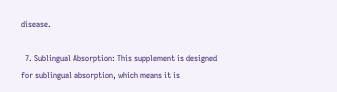disease.

  7. Sublingual Absorption: This supplement is designed for sublingual absorption, which means it is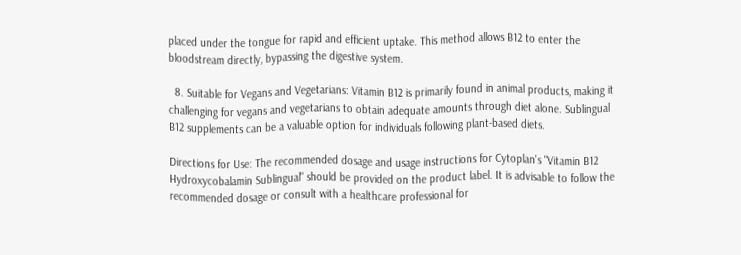placed under the tongue for rapid and efficient uptake. This method allows B12 to enter the bloodstream directly, bypassing the digestive system.

  8. Suitable for Vegans and Vegetarians: Vitamin B12 is primarily found in animal products, making it challenging for vegans and vegetarians to obtain adequate amounts through diet alone. Sublingual B12 supplements can be a valuable option for individuals following plant-based diets.

Directions for Use: The recommended dosage and usage instructions for Cytoplan's "Vitamin B12 Hydroxycobalamin Sublingual" should be provided on the product label. It is advisable to follow the recommended dosage or consult with a healthcare professional for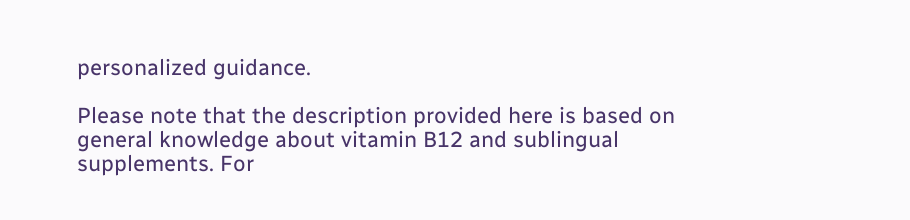personalized guidance.

Please note that the description provided here is based on general knowledge about vitamin B12 and sublingual supplements. For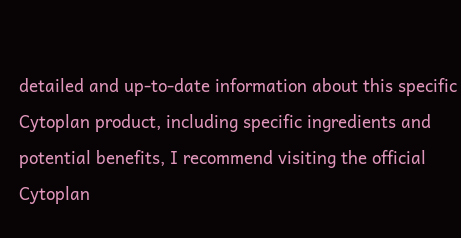detailed and up-to-date information about this specific Cytoplan product, including specific ingredients and potential benefits, I recommend visiting the official Cytoplan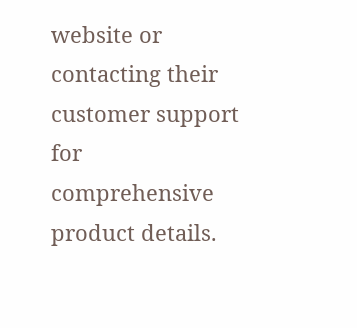website or contacting their customer support for comprehensive product details.